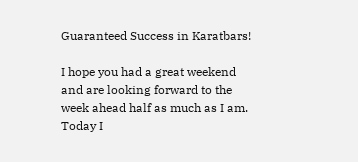Guaranteed Success in Karatbars!

I hope you had a great weekend and are looking forward to the week ahead half as much as I am. Today I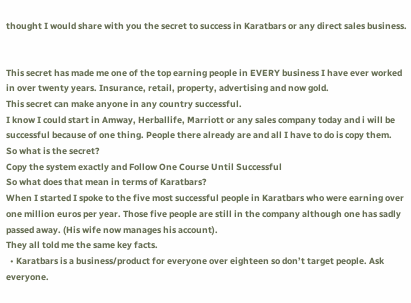thought I would share with you the secret to success in Karatbars or any direct sales business.


This secret has made me one of the top earning people in EVERY business I have ever worked in over twenty years. Insurance, retail, property, advertising and now gold.
This secret can make anyone in any country successful.
I know I could start in Amway, Herballife, Marriott or any sales company today and i will be successful because of one thing. People there already are and all I have to do is copy them.
So what is the secret?
Copy the system exactly and Follow One Course Until Successful
So what does that mean in terms of Karatbars?
When I started I spoke to the five most successful people in Karatbars who were earning over one million euros per year. Those five people are still in the company although one has sadly passed away. (His wife now manages his account).
They all told me the same key facts.
  • Karatbars is a business/product for everyone over eighteen so don’t target people. Ask everyone.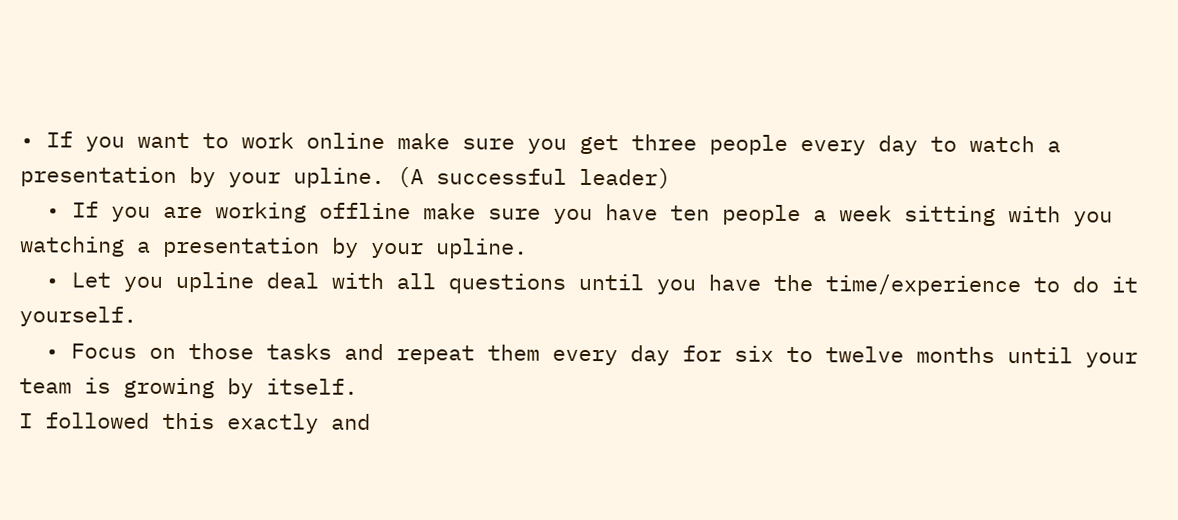• If you want to work online make sure you get three people every day to watch a presentation by your upline. (A successful leader)
  • If you are working offline make sure you have ten people a week sitting with you  watching a presentation by your upline.
  • Let you upline deal with all questions until you have the time/experience to do it  yourself.
  • Focus on those tasks and repeat them every day for six to twelve months until your team is growing by itself.
I followed this exactly and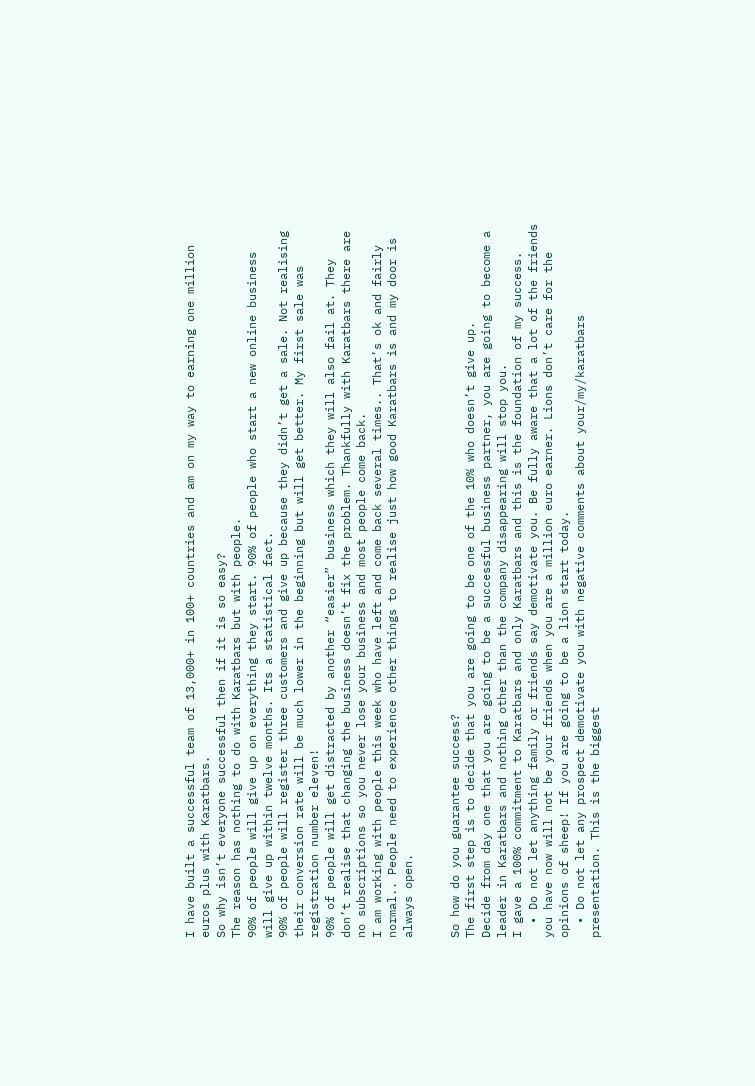I have built a successful team of 13,000+ in 100+ countries and am on my way to earning one million euros plus with Karatbars.
So why isn’t everyone successful then if it is so easy?
The reason has nothing to do with Karatbars but with people.
90% of people will give up on everything they start. 90% of people who start a new online business will give up within twelve months. Its a statistical fact.
90% of people will register three customers and give up because they didn’t get a sale. Not realising their conversion rate will be much lower in the beginning but will get better. My first sale was registration number eleven!
90% of people will get distracted by another “easier” business which they will also fail at. They don’t realise that changing the business doesn’t fix the problem. Thankfully with Karatbars there are no subscriptions so you never lose your business and most people come back.
I am working with people this week who have left and come back several times.. That’s ok and fairly normal.. People need to experience other things to realise just how good Karatbars is and my door is always open.


So how do you guarantee success?
The first step is to decide that you are going to be one of the 10% who doesn’t give up.
Decide from day one that you are going to be a successful business partner, you are going to become a leader in Karatbars and nothing other than the company disappearing will stop you.
I gave a 100% commitment to Karatbars and only Karatbars and this is the foundation of my success.
  • Do not let anything family or friends say demotivate you. Be fully aware that a lot of the friends you have now will not be your friends when you are a million euro earner. Lions don’t care for the opinions of sheep! If you are going to be a lion start today.
  • Do not let any prospect demotivate you with negative comments about your/my/karatbars presentation. This is the biggest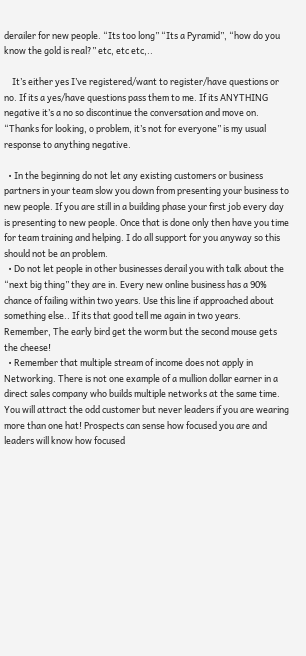derailer for new people. “Its too long” “Its a Pyramid”, “how do you know the gold is real?” etc, etc etc,..

    It’s either yes I’ve registered/want to register/have questions or no. If its a yes/have questions pass them to me. If its ANYTHING negative it’s a no so discontinue the conversation and move on. “Thanks for looking, o problem, it’s not for everyone” is my usual response to anything negative.

  • In the beginning do not let any existing customers or business partners in your team slow you down from presenting your business to new people. If you are still in a building phase your first job every day is presenting to new people. Once that is done only then have you time for team training and helping. I do all support for you anyway so this should not be an problem.
  • Do not let people in other businesses derail you with talk about the “next big thing” they are in. Every new online business has a 90% chance of failing within two years. Use this line if approached about something else.. If its that good tell me again in two years.  Remember, The early bird get the worm but the second mouse gets the cheese!
  • Remember that multiple stream of income does not apply in Networking. There is not one example of a mullion dollar earner in a direct sales company who builds multiple networks at the same time. You will attract the odd customer but never leaders if you are wearing more than one hat! Prospects can sense how focused you are and leaders will know how focused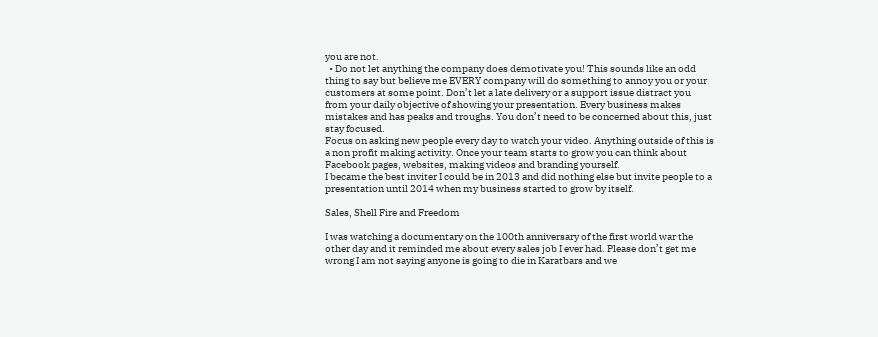you are not.
  • Do not let anything the company does demotivate you! This sounds like an odd thing to say but believe me EVERY company will do something to annoy you or your customers at some point. Don’t let a late delivery or a support issue distract you from your daily objective of showing your presentation. Every business makes mistakes and has peaks and troughs. You don’t need to be concerned about this, just stay focused.
Focus on asking new people every day to watch your video. Anything outside of this is a non profit making activity. Once your team starts to grow you can think about Facebook pages, websites, making videos and branding yourself.
I became the best inviter I could be in 2013 and did nothing else but invite people to a presentation until 2014 when my business started to grow by itself.

Sales, Shell Fire and Freedom

I was watching a documentary on the 100th anniversary of the first world war the other day and it reminded me about every sales job I ever had. Please don’t get me wrong I am not saying anyone is going to die in Karatbars and we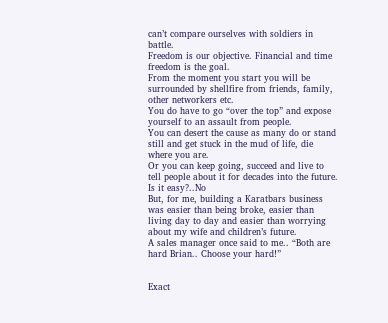can’t compare ourselves with soldiers in battle.
Freedom is our objective. Financial and time freedom is the goal.
From the moment you start you will be surrounded by shellfire from friends, family, other networkers etc.
You do have to go “over the top” and expose yourself to an assault from people.
You can desert the cause as many do or stand still and get stuck in the mud of life, die where you are.
Or you can keep going, succeed and live to tell people about it for decades into the future.
Is it easy?..No
But, for me, building a Karatbars business was easier than being broke, easier than living day to day and easier than worrying about my wife and children’s future.
A sales manager once said to me.. “Both are hard Brian.. Choose your hard!”


Exact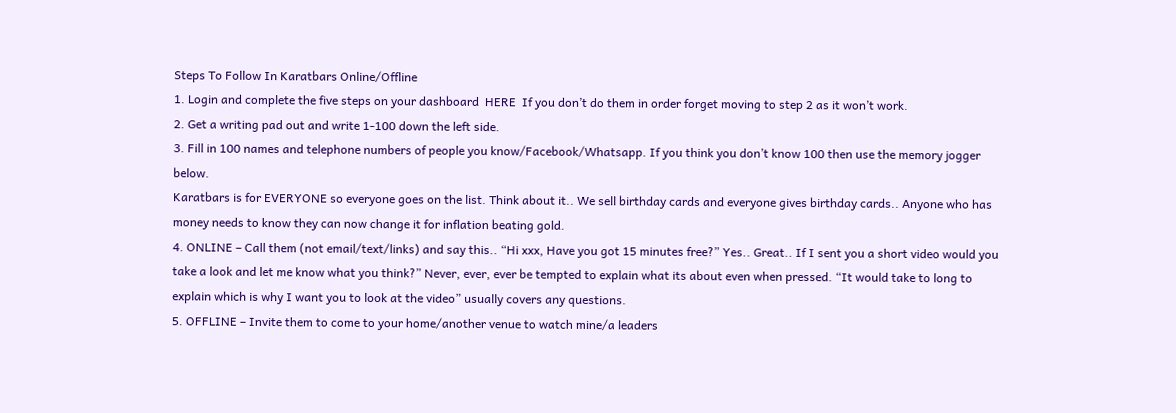Steps To Follow In Karatbars Online/Offline
1. Login and complete the five steps on your dashboard  HERE  If you don’t do them in order forget moving to step 2 as it won’t work.
2. Get a writing pad out and write 1-100 down the left side.
3. Fill in 100 names and telephone numbers of people you know/Facebook/Whatsapp. If you think you don’t know 100 then use the memory jogger below.
Karatbars is for EVERYONE so everyone goes on the list. Think about it.. We sell birthday cards and everyone gives birthday cards.. Anyone who has money needs to know they can now change it for inflation beating gold.
4. ONLINE – Call them (not email/text/links) and say this.. “Hi xxx, Have you got 15 minutes free?” Yes.. Great.. If I sent you a short video would you take a look and let me know what you think?” Never, ever, ever be tempted to explain what its about even when pressed. “It would take to long to explain which is why I want you to look at the video” usually covers any questions.
5. OFFLINE – Invite them to come to your home/another venue to watch mine/a leaders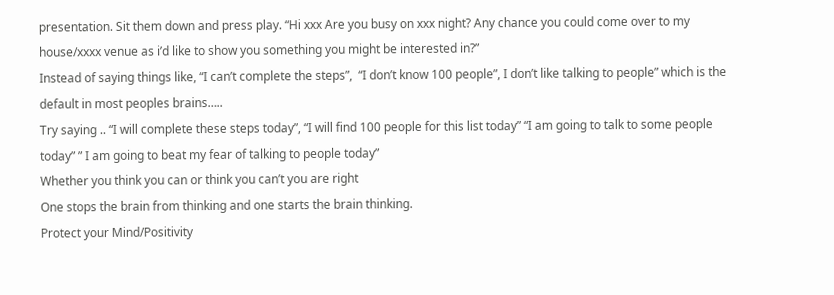presentation. Sit them down and press play. “Hi xxx Are you busy on xxx night? Any chance you could come over to my house/xxxx venue as i’d like to show you something you might be interested in?”
Instead of saying things like, “I can’t complete the steps”,  “I don’t know 100 people”, I don’t like talking to people” which is the default in most peoples brains…..
Try saying .. “I will complete these steps today”, “I will find 100 people for this list today” “I am going to talk to some people today” ” I am going to beat my fear of talking to people today”
Whether you think you can or think you can’t you are right
One stops the brain from thinking and one starts the brain thinking.
Protect your Mind/Positivity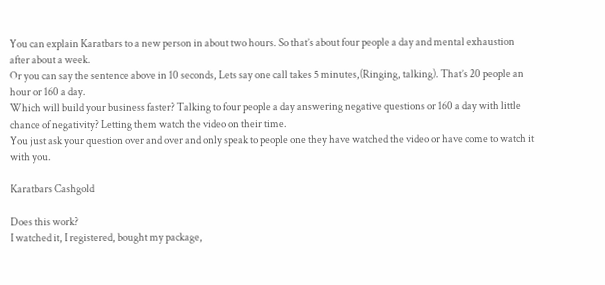You can explain Karatbars to a new person in about two hours. So that’s about four people a day and mental exhaustion after about a week.
Or you can say the sentence above in 10 seconds, Lets say one call takes 5 minutes,(Ringing, talking). That’s 20 people an hour or 160 a day.
Which will build your business faster? Talking to four people a day answering negative questions or 160 a day with little chance of negativity? Letting them watch the video on their time.
You just ask your question over and over and only speak to people one they have watched the video or have come to watch it with you.

Karatbars Cashgold

Does this work?
I watched it, I registered, bought my package,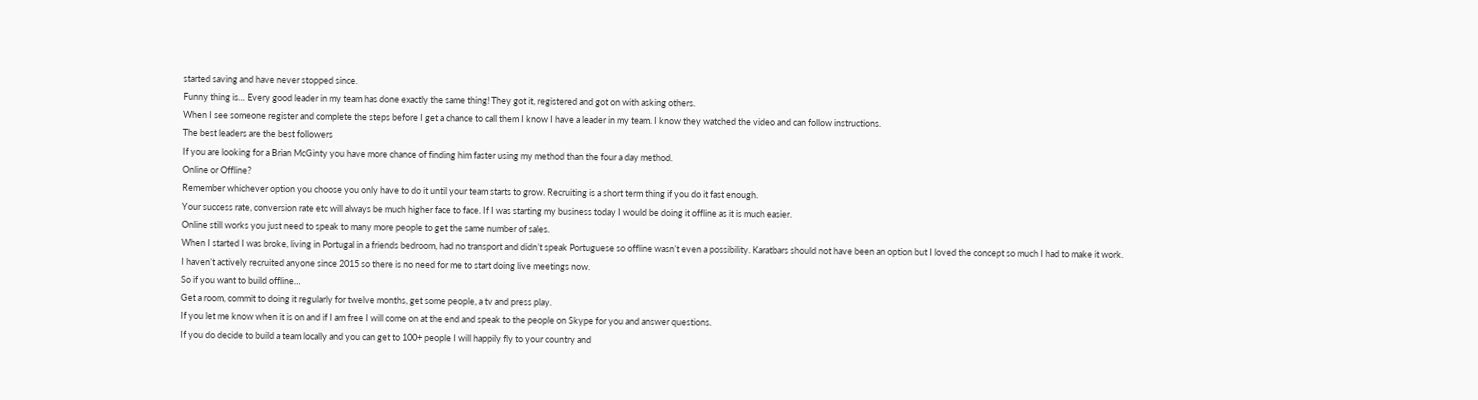started saving and have never stopped since.
Funny thing is… Every good leader in my team has done exactly the same thing! They got it, registered and got on with asking others.
When I see someone register and complete the steps before I get a chance to call them I know I have a leader in my team. I know they watched the video and can follow instructions.
The best leaders are the best followers
If you are looking for a Brian McGinty you have more chance of finding him faster using my method than the four a day method.
Online or Offline?
Remember whichever option you choose you only have to do it until your team starts to grow. Recruiting is a short term thing if you do it fast enough.
Your success rate, conversion rate etc will always be much higher face to face. If I was starting my business today I would be doing it offline as it is much easier.
Online still works you just need to speak to many more people to get the same number of sales.
When I started I was broke, living in Portugal in a friends bedroom, had no transport and didn’t speak Portuguese so offline wasn’t even a possibility. Karatbars should not have been an option but I loved the concept so much I had to make it work.
I haven’t actively recruited anyone since 2015 so there is no need for me to start doing live meetings now.
So if you want to build offline…
Get a room, commit to doing it regularly for twelve months, get some people, a tv and press play.
If you let me know when it is on and if I am free I will come on at the end and speak to the people on Skype for you and answer questions.
If you do decide to build a team locally and you can get to 100+ people I will happily fly to your country and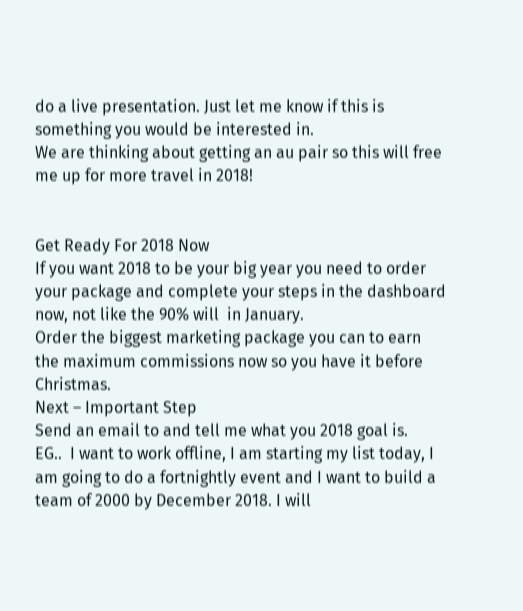do a live presentation. Just let me know if this is something you would be interested in.
We are thinking about getting an au pair so this will free me up for more travel in 2018!


Get Ready For 2018 Now
If you want 2018 to be your big year you need to order your package and complete your steps in the dashboard now, not like the 90% will  in January.
Order the biggest marketing package you can to earn the maximum commissions now so you have it before Christmas.
Next – Important Step
Send an email to and tell me what you 2018 goal is.
EG..  I want to work offline, I am starting my list today, I am going to do a fortnightly event and I want to build a team of 2000 by December 2018. I will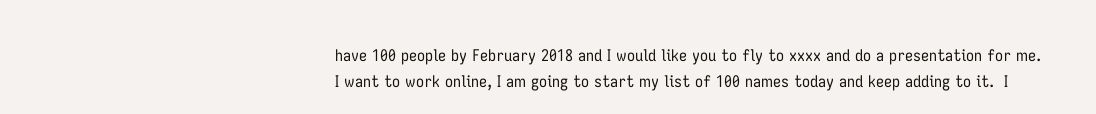have 100 people by February 2018 and I would like you to fly to xxxx and do a presentation for me.
I want to work online, I am going to start my list of 100 names today and keep adding to it.  I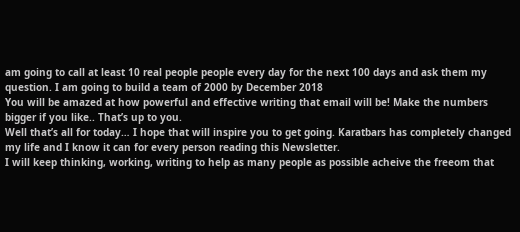am going to call at least 10 real people people every day for the next 100 days and ask them my question. I am going to build a team of 2000 by December 2018
You will be amazed at how powerful and effective writing that email will be! Make the numbers bigger if you like.. That’s up to you.
Well that’s all for today… I hope that will inspire you to get going. Karatbars has completely changed my life and I know it can for every person reading this Newsletter.
I will keep thinking, working, writing to help as many people as possible acheive the freeom that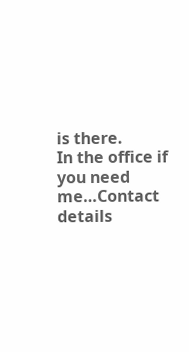is there.
In the office if you need me…Contact details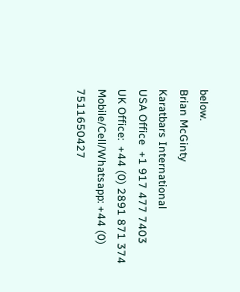below.
Brian McGinty
Karatbars International
USA Office  +1 917 477 7403
UK Office:  +44 (0) 2891 871 374
Mobile/Cell/Whatsapp: +44 (0) 7511650427